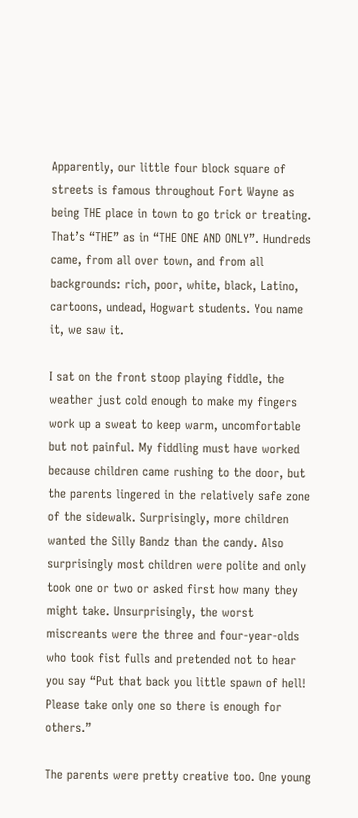Apparently, our little four block square of streets is famous throughout Fort Wayne as being THE place in town to go trick or treating. That’s “THE” as in “THE ONE AND ONLY”. Hundreds came, from all over town, and from all backgrounds: rich, poor, white, black, Latino, cartoons, undead, Hogwart students. You name it, we saw it.

I sat on the front stoop playing fiddle, the weather just cold enough to make my fingers work up a sweat to keep warm, uncomfortable but not painful. My fiddling must have worked because children came rushing to the door, but the parents lingered in the relatively safe zone of the sidewalk. Surprisingly, more children wanted the Silly Bandz than the candy. Also surprisingly most children were polite and only took one or two or asked first how many they might take. Unsurprisingly, the worst miscreants were the three and four-year-olds who took fist fulls and pretended not to hear you say “Put that back you little spawn of hell! Please take only one so there is enough for others.”

The parents were pretty creative too. One young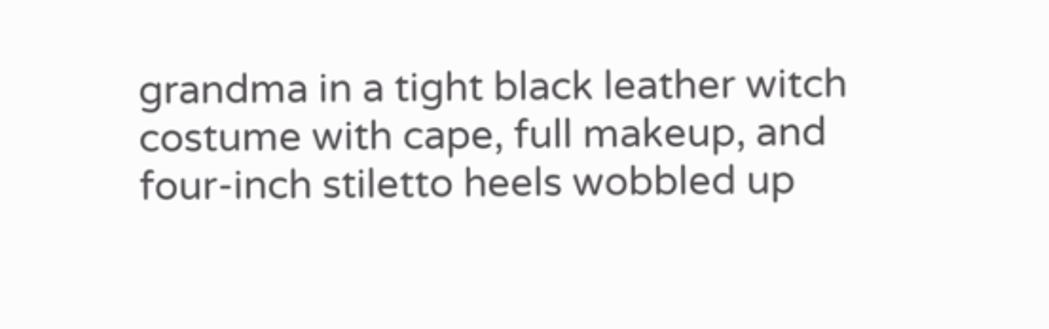grandma in a tight black leather witch costume with cape, full makeup, and four-inch stiletto heels wobbled up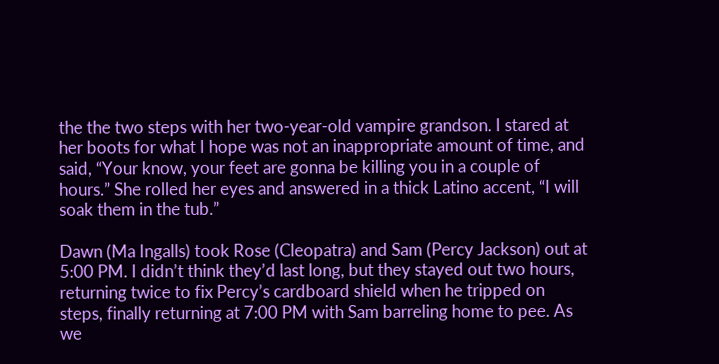the the two steps with her two-year-old vampire grandson. I stared at her boots for what I hope was not an inappropriate amount of time, and said, “Your know, your feet are gonna be killing you in a couple of hours.” She rolled her eyes and answered in a thick Latino accent, “I will soak them in the tub.”

Dawn (Ma Ingalls) took Rose (Cleopatra) and Sam (Percy Jackson) out at 5:00 PM. I didn’t think they’d last long, but they stayed out two hours, returning twice to fix Percy’s cardboard shield when he tripped on steps, finally returning at 7:00 PM with Sam barreling home to pee. As we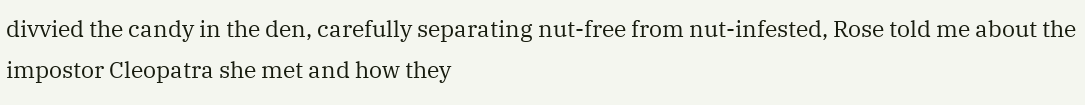divvied the candy in the den, carefully separating nut-free from nut-infested, Rose told me about the impostor Cleopatra she met and how they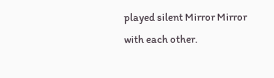played silent Mirror Mirror with each other.